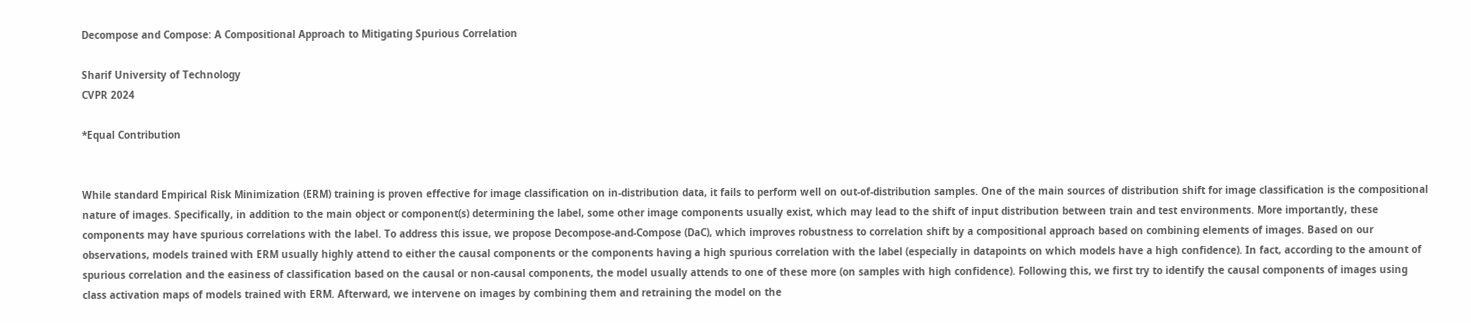Decompose and Compose: A Compositional Approach to Mitigating Spurious Correlation

Sharif University of Technology
CVPR 2024

*Equal Contribution


While standard Empirical Risk Minimization (ERM) training is proven effective for image classification on in-distribution data, it fails to perform well on out-of-distribution samples. One of the main sources of distribution shift for image classification is the compositional nature of images. Specifically, in addition to the main object or component(s) determining the label, some other image components usually exist, which may lead to the shift of input distribution between train and test environments. More importantly, these components may have spurious correlations with the label. To address this issue, we propose Decompose-and-Compose (DaC), which improves robustness to correlation shift by a compositional approach based on combining elements of images. Based on our observations, models trained with ERM usually highly attend to either the causal components or the components having a high spurious correlation with the label (especially in datapoints on which models have a high confidence). In fact, according to the amount of spurious correlation and the easiness of classification based on the causal or non-causal components, the model usually attends to one of these more (on samples with high confidence). Following this, we first try to identify the causal components of images using class activation maps of models trained with ERM. Afterward, we intervene on images by combining them and retraining the model on the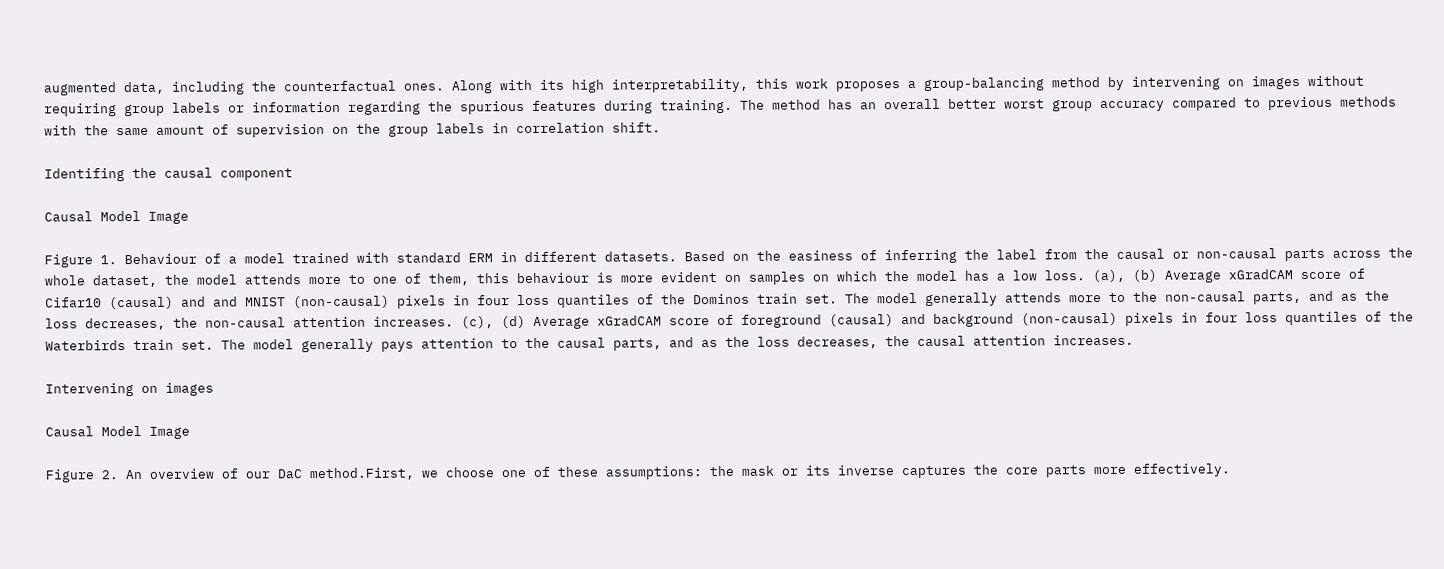augmented data, including the counterfactual ones. Along with its high interpretability, this work proposes a group-balancing method by intervening on images without requiring group labels or information regarding the spurious features during training. The method has an overall better worst group accuracy compared to previous methods with the same amount of supervision on the group labels in correlation shift.

Identifing the causal component

Causal Model Image

Figure 1. Behaviour of a model trained with standard ERM in different datasets. Based on the easiness of inferring the label from the causal or non-causal parts across the whole dataset, the model attends more to one of them, this behaviour is more evident on samples on which the model has a low loss. (a), (b) Average xGradCAM score of Cifar10 (causal) and and MNIST (non-causal) pixels in four loss quantiles of the Dominos train set. The model generally attends more to the non-causal parts, and as the loss decreases, the non-causal attention increases. (c), (d) Average xGradCAM score of foreground (causal) and background (non-causal) pixels in four loss quantiles of the Waterbirds train set. The model generally pays attention to the causal parts, and as the loss decreases, the causal attention increases.

Intervening on images

Causal Model Image

Figure 2. An overview of our DaC method.First, we choose one of these assumptions: the mask or its inverse captures the core parts more effectively.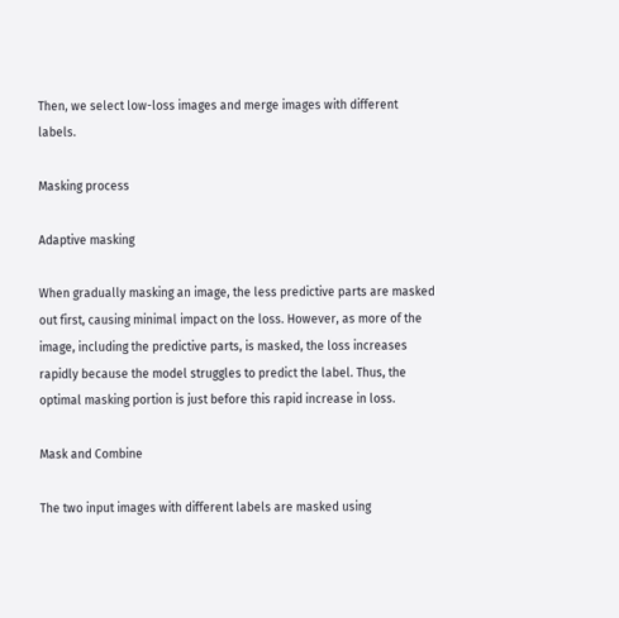Then, we select low-loss images and merge images with different labels.

Masking process

Adaptive masking

When gradually masking an image, the less predictive parts are masked out first, causing minimal impact on the loss. However, as more of the image, including the predictive parts, is masked, the loss increases rapidly because the model struggles to predict the label. Thus, the optimal masking portion is just before this rapid increase in loss.

Mask and Combine

The two input images with different labels are masked using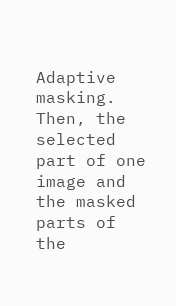Adaptive masking. Then, the selected part of one image and the masked parts of the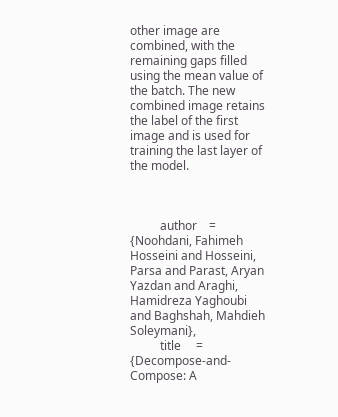other image are combined, with the remaining gaps filled using the mean value of the batch. The new combined image retains the label of the first image and is used for training the last layer of the model.



          author    = {Noohdani, Fahimeh Hosseini and Hosseini, Parsa and Parast, Aryan Yazdan and Araghi, Hamidreza Yaghoubi and Baghshah, Mahdieh Soleymani},
          title     = {Decompose-and-Compose: A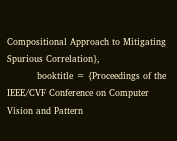Compositional Approach to Mitigating Spurious Correlation},
          booktitle = {Proceedings of the IEEE/CVF Conference on Computer Vision and Pattern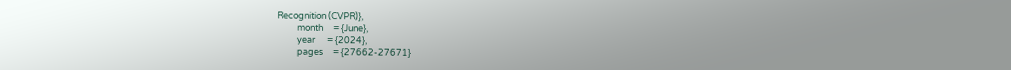Recognition (CVPR)},
          month     = {June},
          year      = {2024},
          pages     = {27662-27671}